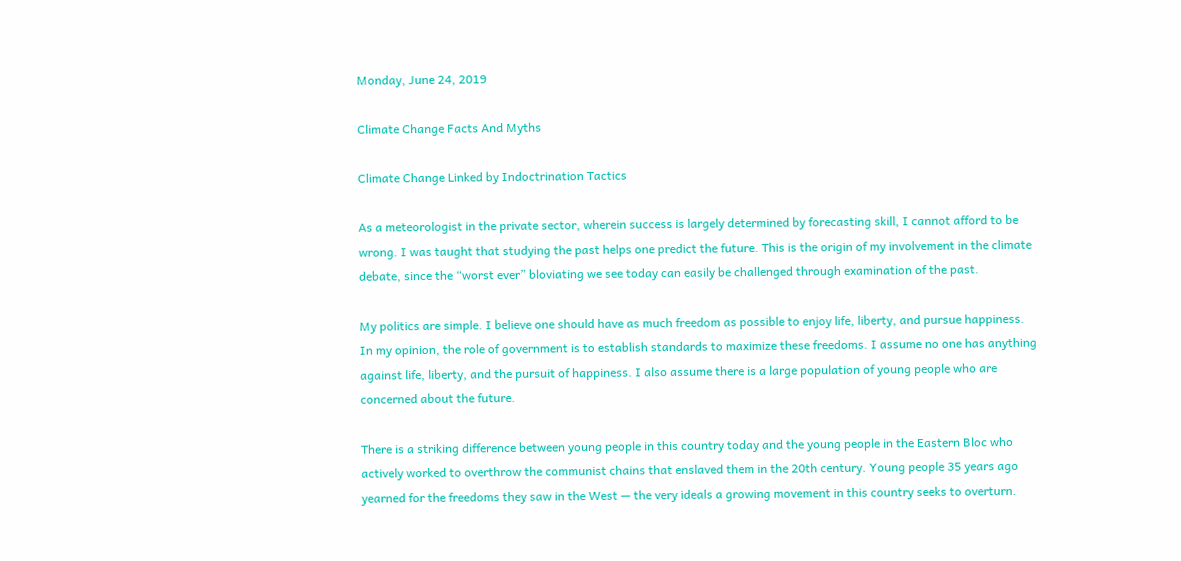Monday, June 24, 2019

Climate Change Facts And Myths

Climate Change Linked by Indoctrination Tactics

As a meteorologist in the private sector, wherein success is largely determined by forecasting skill, I cannot afford to be wrong. I was taught that studying the past helps one predict the future. This is the origin of my involvement in the climate debate, since the “worst ever” bloviating we see today can easily be challenged through examination of the past.

My politics are simple. I believe one should have as much freedom as possible to enjoy life, liberty, and pursue happiness. In my opinion, the role of government is to establish standards to maximize these freedoms. I assume no one has anything against life, liberty, and the pursuit of happiness. I also assume there is a large population of young people who are concerned about the future.

There is a striking difference between young people in this country today and the young people in the Eastern Bloc who actively worked to overthrow the communist chains that enslaved them in the 20th century. Young people 35 years ago yearned for the freedoms they saw in the West — the very ideals a growing movement in this country seeks to overturn.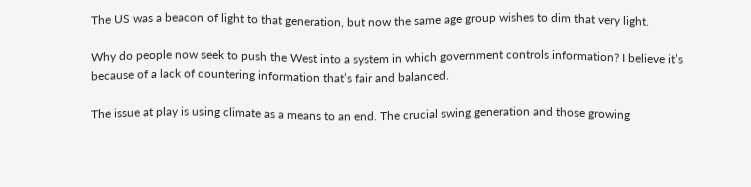The US was a beacon of light to that generation, but now the same age group wishes to dim that very light.

Why do people now seek to push the West into a system in which government controls information? I believe it’s because of a lack of countering information that’s fair and balanced.

The issue at play is using climate as a means to an end. The crucial swing generation and those growing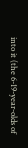into it (the 6-19-year-olds of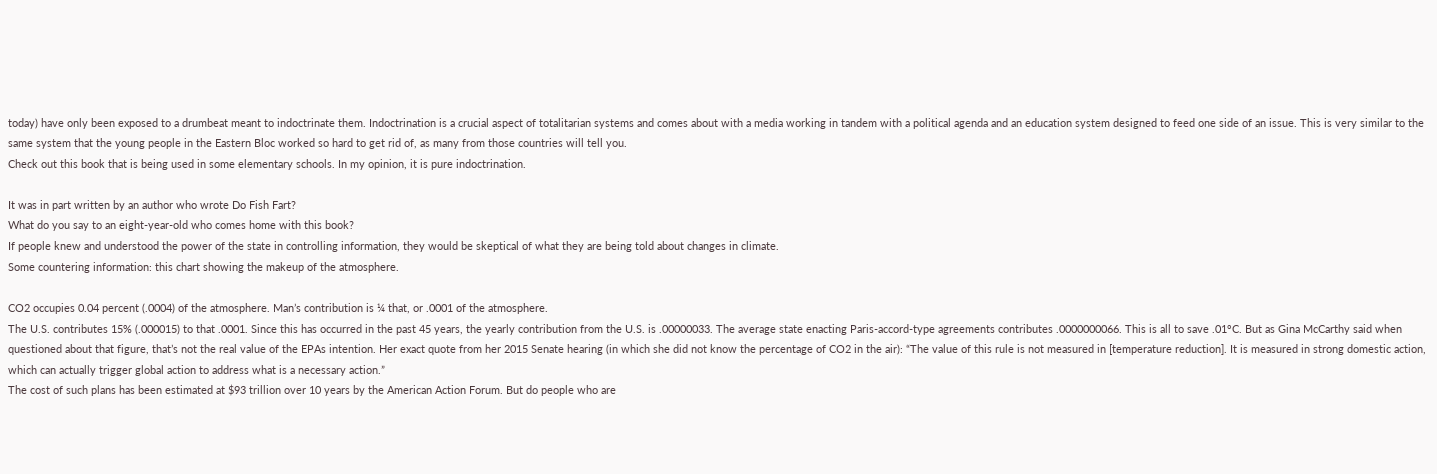today) have only been exposed to a drumbeat meant to indoctrinate them. Indoctrination is a crucial aspect of totalitarian systems and comes about with a media working in tandem with a political agenda and an education system designed to feed one side of an issue. This is very similar to the same system that the young people in the Eastern Bloc worked so hard to get rid of, as many from those countries will tell you.
Check out this book that is being used in some elementary schools. In my opinion, it is pure indoctrination.

It was in part written by an author who wrote Do Fish Fart?
What do you say to an eight-year-old who comes home with this book?
If people knew and understood the power of the state in controlling information, they would be skeptical of what they are being told about changes in climate.
Some countering information: this chart showing the makeup of the atmosphere.

CO2 occupies 0.04 percent (.0004) of the atmosphere. Man’s contribution is ¼ that, or .0001 of the atmosphere.
The U.S. contributes 15% (.000015) to that .0001. Since this has occurred in the past 45 years, the yearly contribution from the U.S. is .00000033. The average state enacting Paris-accord-type agreements contributes .0000000066. This is all to save .01°C. But as Gina McCarthy said when questioned about that figure, that’s not the real value of the EPAs intention. Her exact quote from her 2015 Senate hearing (in which she did not know the percentage of CO2 in the air): “The value of this rule is not measured in [temperature reduction]. It is measured in strong domestic action, which can actually trigger global action to address what is a necessary action.”
The cost of such plans has been estimated at $93 trillion over 10 years by the American Action Forum. But do people who are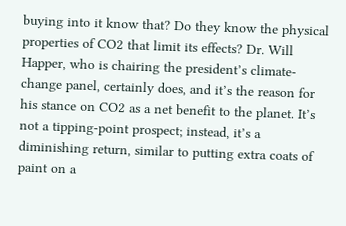buying into it know that? Do they know the physical properties of CO2 that limit its effects? Dr. Will Happer, who is chairing the president’s climate-change panel, certainly does, and it’s the reason for his stance on CO2 as a net benefit to the planet. It’s not a tipping-point prospect; instead, it’s a diminishing return, similar to putting extra coats of paint on a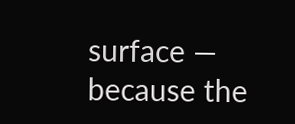surface — because the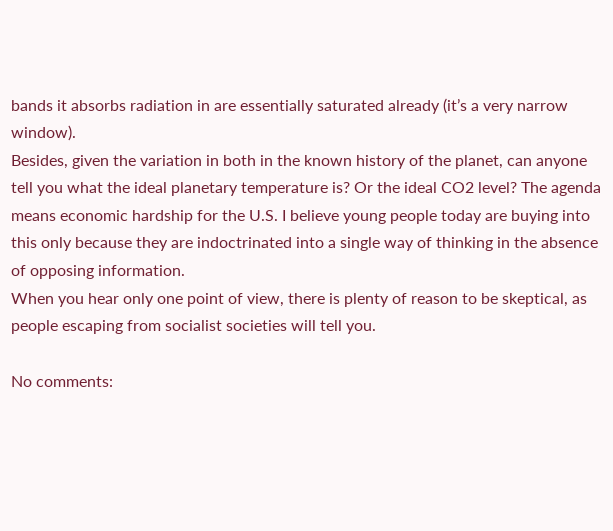bands it absorbs radiation in are essentially saturated already (it’s a very narrow window).
Besides, given the variation in both in the known history of the planet, can anyone tell you what the ideal planetary temperature is? Or the ideal CO2 level? The agenda means economic hardship for the U.S. I believe young people today are buying into this only because they are indoctrinated into a single way of thinking in the absence of opposing information.
When you hear only one point of view, there is plenty of reason to be skeptical, as people escaping from socialist societies will tell you.

No comments: